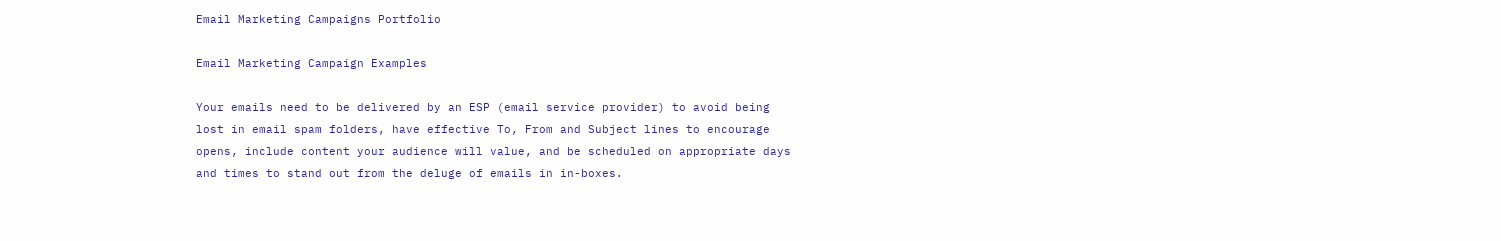Email Marketing Campaigns Portfolio

Email Marketing Campaign Examples

Your emails need to be delivered by an ESP (email service provider) to avoid being lost in email spam folders, have effective To, From and Subject lines to encourage opens, include content your audience will value, and be scheduled on appropriate days and times to stand out from the deluge of emails in in-boxes.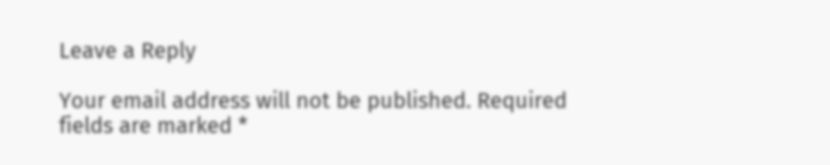Leave a Reply

Your email address will not be published. Required fields are marked *